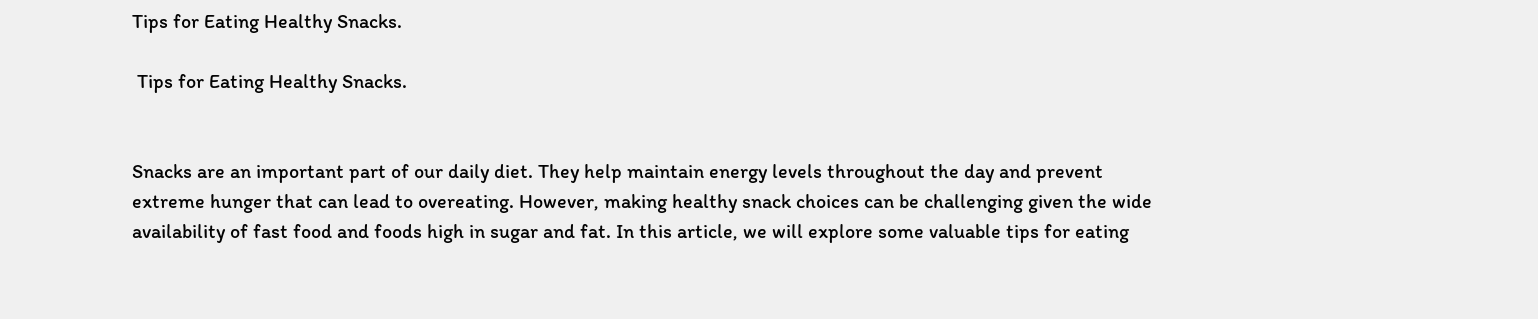Tips for Eating Healthy Snacks.

 Tips for Eating Healthy Snacks.


Snacks are an important part of our daily diet. They help maintain energy levels throughout the day and prevent extreme hunger that can lead to overeating. However, making healthy snack choices can be challenging given the wide availability of fast food and foods high in sugar and fat. In this article, we will explore some valuable tips for eating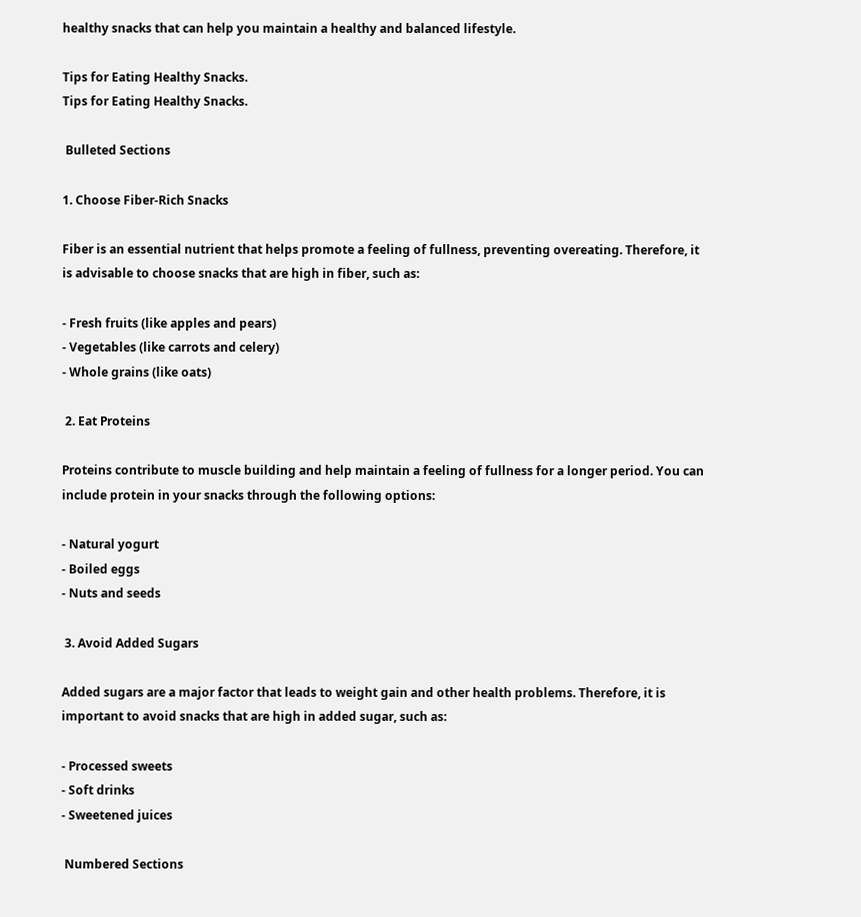healthy snacks that can help you maintain a healthy and balanced lifestyle.

Tips for Eating Healthy Snacks.
Tips for Eating Healthy Snacks.

 Bulleted Sections

1. Choose Fiber-Rich Snacks

Fiber is an essential nutrient that helps promote a feeling of fullness, preventing overeating. Therefore, it is advisable to choose snacks that are high in fiber, such as:

- Fresh fruits (like apples and pears)
- Vegetables (like carrots and celery)
- Whole grains (like oats)

 2. Eat Proteins

Proteins contribute to muscle building and help maintain a feeling of fullness for a longer period. You can include protein in your snacks through the following options:

- Natural yogurt
- Boiled eggs
- Nuts and seeds

 3. Avoid Added Sugars

Added sugars are a major factor that leads to weight gain and other health problems. Therefore, it is important to avoid snacks that are high in added sugar, such as:

- Processed sweets
- Soft drinks
- Sweetened juices

 Numbered Sections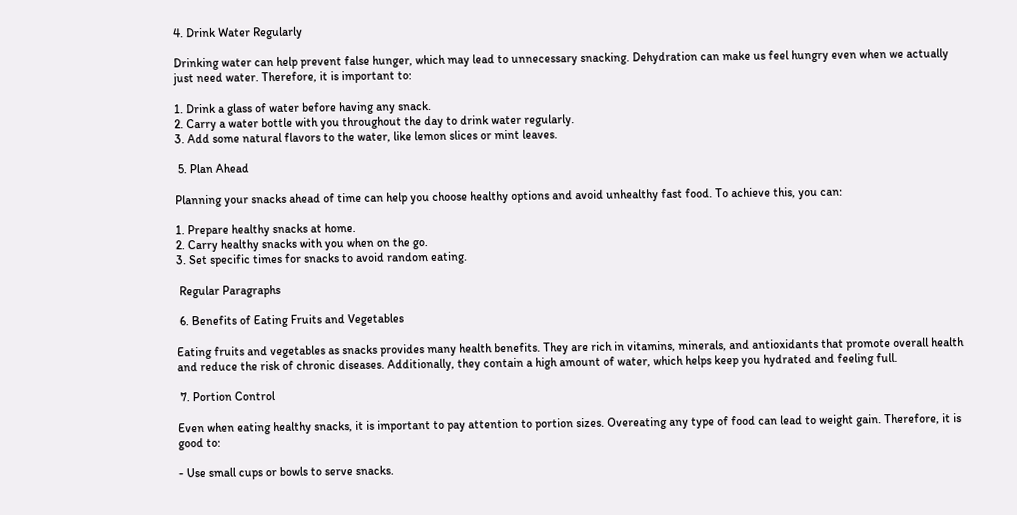4. Drink Water Regularly

Drinking water can help prevent false hunger, which may lead to unnecessary snacking. Dehydration can make us feel hungry even when we actually just need water. Therefore, it is important to:

1. Drink a glass of water before having any snack.
2. Carry a water bottle with you throughout the day to drink water regularly.
3. Add some natural flavors to the water, like lemon slices or mint leaves.

 5. Plan Ahead

Planning your snacks ahead of time can help you choose healthy options and avoid unhealthy fast food. To achieve this, you can:

1. Prepare healthy snacks at home.
2. Carry healthy snacks with you when on the go.
3. Set specific times for snacks to avoid random eating.

 Regular Paragraphs

 6. Benefits of Eating Fruits and Vegetables

Eating fruits and vegetables as snacks provides many health benefits. They are rich in vitamins, minerals, and antioxidants that promote overall health and reduce the risk of chronic diseases. Additionally, they contain a high amount of water, which helps keep you hydrated and feeling full.

 7. Portion Control

Even when eating healthy snacks, it is important to pay attention to portion sizes. Overeating any type of food can lead to weight gain. Therefore, it is good to:

- Use small cups or bowls to serve snacks.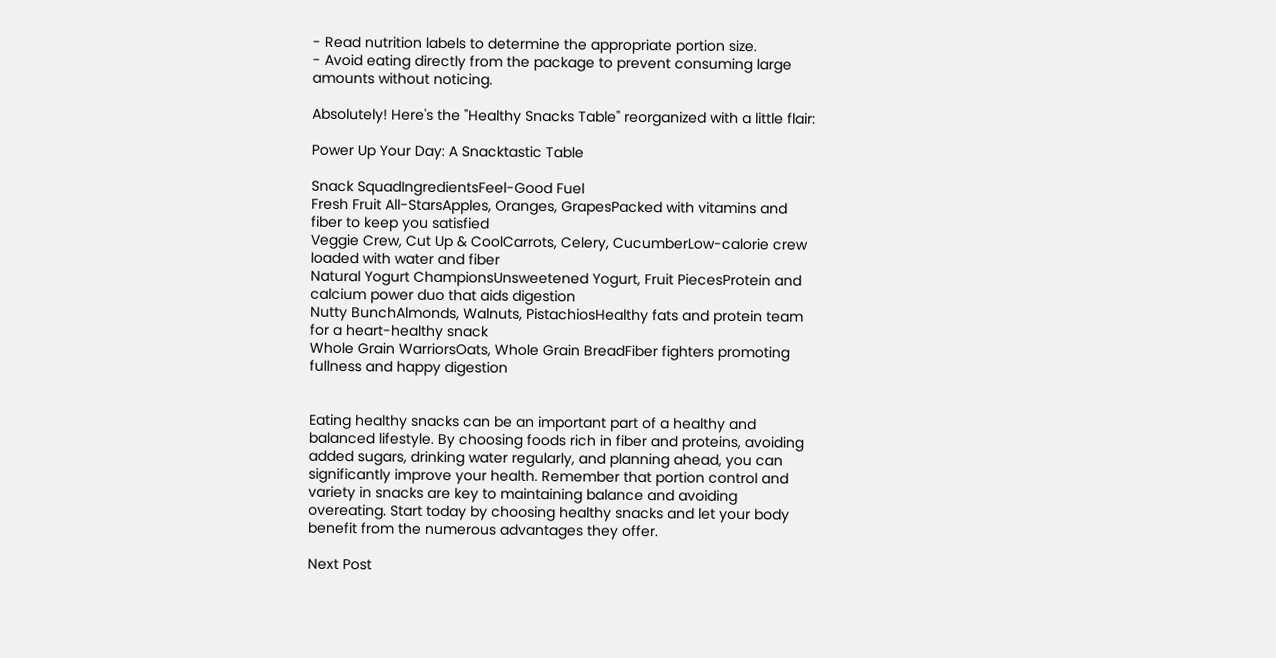- Read nutrition labels to determine the appropriate portion size.
- Avoid eating directly from the package to prevent consuming large amounts without noticing.

Absolutely! Here's the "Healthy Snacks Table" reorganized with a little flair:

Power Up Your Day: A Snacktastic Table

Snack SquadIngredientsFeel-Good Fuel
Fresh Fruit All-StarsApples, Oranges, GrapesPacked with vitamins and fiber to keep you satisfied
Veggie Crew, Cut Up & CoolCarrots, Celery, CucumberLow-calorie crew loaded with water and fiber
Natural Yogurt ChampionsUnsweetened Yogurt, Fruit PiecesProtein and calcium power duo that aids digestion
Nutty BunchAlmonds, Walnuts, PistachiosHealthy fats and protein team for a heart-healthy snack
Whole Grain WarriorsOats, Whole Grain BreadFiber fighters promoting fullness and happy digestion


Eating healthy snacks can be an important part of a healthy and balanced lifestyle. By choosing foods rich in fiber and proteins, avoiding added sugars, drinking water regularly, and planning ahead, you can significantly improve your health. Remember that portion control and variety in snacks are key to maintaining balance and avoiding overeating. Start today by choosing healthy snacks and let your body benefit from the numerous advantages they offer.

Next Post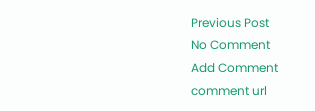Previous Post
No Comment
Add Comment
comment url